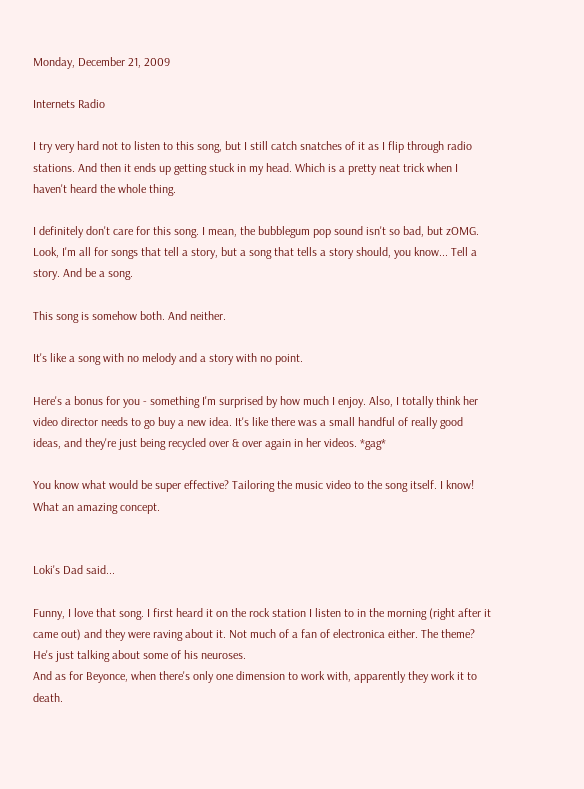Monday, December 21, 2009

Internets Radio

I try very hard not to listen to this song, but I still catch snatches of it as I flip through radio stations. And then it ends up getting stuck in my head. Which is a pretty neat trick when I haven't heard the whole thing.

I definitely don't care for this song. I mean, the bubblegum pop sound isn't so bad, but zOMG. Look, I'm all for songs that tell a story, but a song that tells a story should, you know... Tell a story. And be a song.

This song is somehow both. And neither.

It's like a song with no melody and a story with no point.

Here's a bonus for you - something I'm surprised by how much I enjoy. Also, I totally think her video director needs to go buy a new idea. It's like there was a small handful of really good ideas, and they're just being recycled over & over again in her videos. *gag*

You know what would be super effective? Tailoring the music video to the song itself. I know! What an amazing concept.


Loki's Dad said...

Funny, I love that song. I first heard it on the rock station I listen to in the morning (right after it came out) and they were raving about it. Not much of a fan of electronica either. The theme? He's just talking about some of his neuroses.
And as for Beyonce, when there's only one dimension to work with, apparently they work it to death.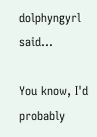dolphyngyrl said...

You know, I'd probably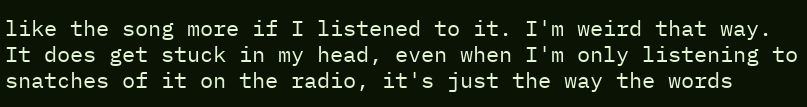like the song more if I listened to it. I'm weird that way. It does get stuck in my head, even when I'm only listening to snatches of it on the radio, it's just the way the words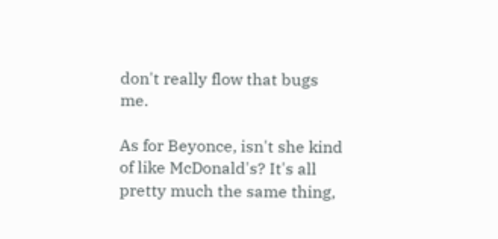don't really flow that bugs me.

As for Beyonce, isn't she kind of like McDonald's? It's all pretty much the same thing,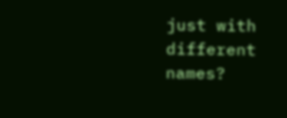just with different names?